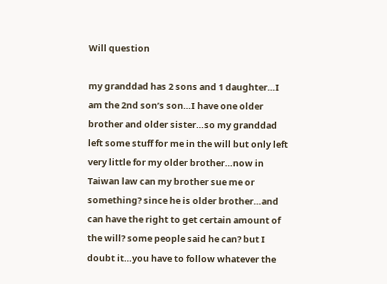Will question

my granddad has 2 sons and 1 daughter…I am the 2nd son’s son…I have one older brother and older sister…so my granddad left some stuff for me in the will but only left very little for my older brother…now in Taiwan law can my brother sue me or something? since he is older brother…and can have the right to get certain amount of the will? some people said he can? but I doubt it…you have to follow whatever the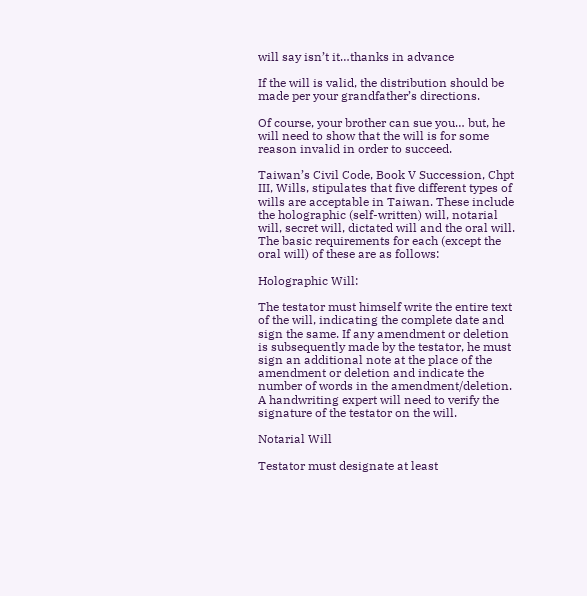will say isn’t it…thanks in advance

If the will is valid, the distribution should be made per your grandfather’s directions.

Of course, your brother can sue you… but, he will need to show that the will is for some reason invalid in order to succeed.

Taiwan’s Civil Code, Book V Succession, Chpt III, Wills, stipulates that five different types of wills are acceptable in Taiwan. These include the holographic (self-written) will, notarial will, secret will, dictated will and the oral will. The basic requirements for each (except the oral will) of these are as follows:

Holographic Will:

The testator must himself write the entire text of the will, indicating the complete date and sign the same. If any amendment or deletion is subsequently made by the testator, he must sign an additional note at the place of the amendment or deletion and indicate the number of words in the amendment/deletion. A handwriting expert will need to verify the signature of the testator on the will.

Notarial Will

Testator must designate at least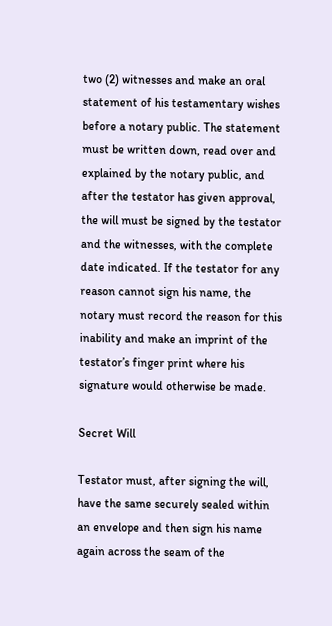two (2) witnesses and make an oral statement of his testamentary wishes before a notary public. The statement must be written down, read over and explained by the notary public, and after the testator has given approval, the will must be signed by the testator and the witnesses, with the complete date indicated. If the testator for any reason cannot sign his name, the notary must record the reason for this inability and make an imprint of the testator’s finger print where his signature would otherwise be made.

Secret Will

Testator must, after signing the will, have the same securely sealed within an envelope and then sign his name again across the seam of the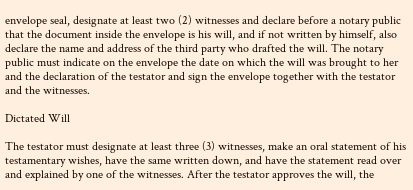envelope seal, designate at least two (2) witnesses and declare before a notary public that the document inside the envelope is his will, and if not written by himself, also declare the name and address of the third party who drafted the will. The notary public must indicate on the envelope the date on which the will was brought to her and the declaration of the testator and sign the envelope together with the testator and the witnesses.

Dictated Will

The testator must designate at least three (3) witnesses, make an oral statement of his testamentary wishes, have the same written down, and have the statement read over and explained by one of the witnesses. After the testator approves the will, the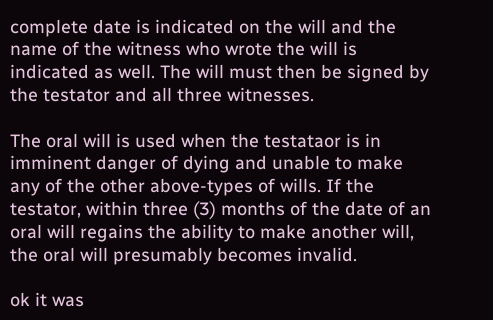complete date is indicated on the will and the name of the witness who wrote the will is indicated as well. The will must then be signed by the testator and all three witnesses.

The oral will is used when the testataor is in imminent danger of dying and unable to make any of the other above-types of wills. If the testator, within three (3) months of the date of an oral will regains the ability to make another will, the oral will presumably becomes invalid.

ok it was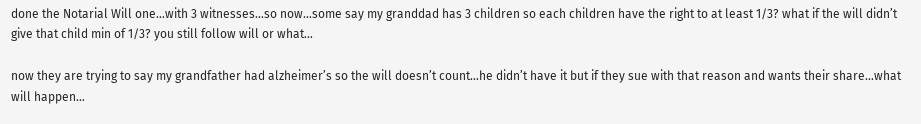done the Notarial Will one…with 3 witnesses…so now…some say my granddad has 3 children so each children have the right to at least 1/3? what if the will didn’t give that child min of 1/3? you still follow will or what…

now they are trying to say my grandfather had alzheimer’s so the will doesn’t count…he didn’t have it but if they sue with that reason and wants their share…what will happen…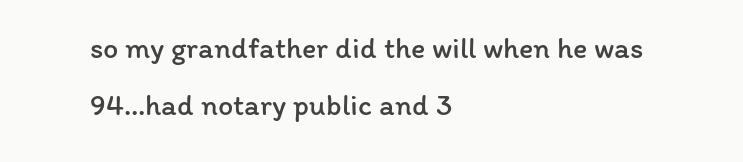so my grandfather did the will when he was 94…had notary public and 3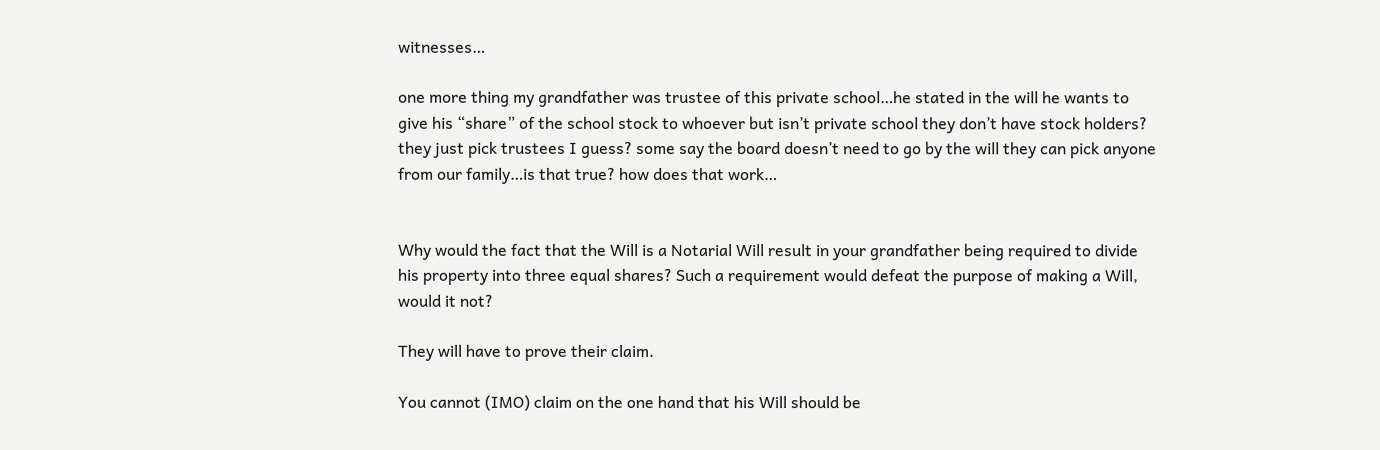witnesses…

one more thing my grandfather was trustee of this private school…he stated in the will he wants to give his “share” of the school stock to whoever but isn’t private school they don’t have stock holders? they just pick trustees I guess? some say the board doesn’t need to go by the will they can pick anyone from our family…is that true? how does that work…


Why would the fact that the Will is a Notarial Will result in your grandfather being required to divide his property into three equal shares? Such a requirement would defeat the purpose of making a Will, would it not?

They will have to prove their claim.

You cannot (IMO) claim on the one hand that his Will should be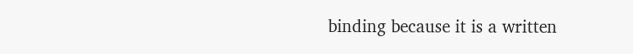binding because it is a written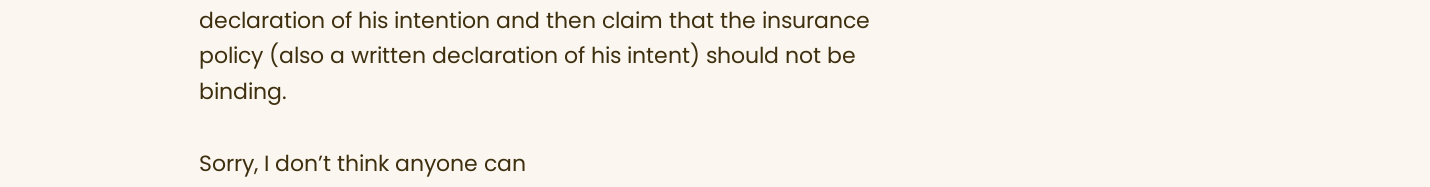declaration of his intention and then claim that the insurance policy (also a written declaration of his intent) should not be binding.

Sorry, I don’t think anyone can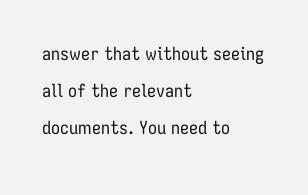answer that without seeing all of the relevant documents. You need to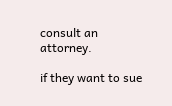consult an attorney.

if they want to sue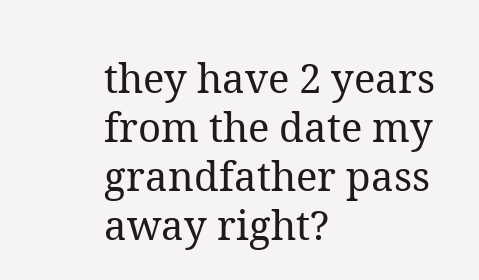they have 2 years from the date my grandfather pass away right?